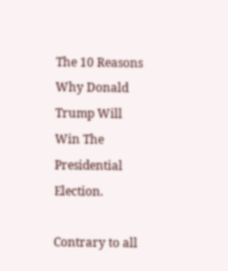The 10 Reasons Why Donald Trump Will Win The Presidential Election.

Contrary to all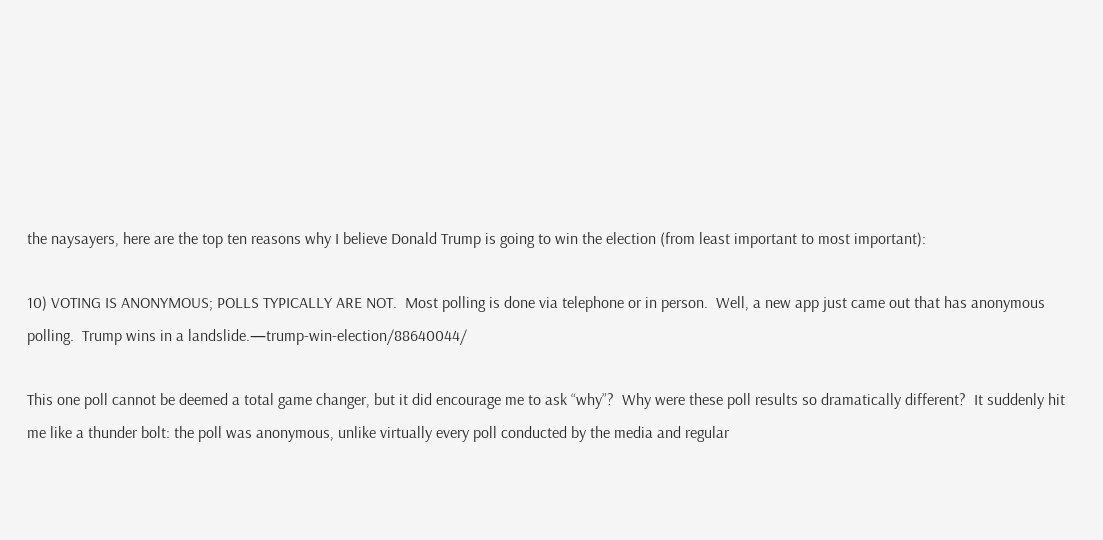the naysayers, here are the top ten reasons why I believe Donald Trump is going to win the election (from least important to most important):

10) VOTING IS ANONYMOUS; POLLS TYPICALLY ARE NOT.  Most polling is done via telephone or in person.  Well, a new app just came out that has anonymous polling.  Trump wins in a landslide.—trump-win-election/88640044/

This one poll cannot be deemed a total game changer, but it did encourage me to ask “why”?  Why were these poll results so dramatically different?  It suddenly hit me like a thunder bolt: the poll was anonymous, unlike virtually every poll conducted by the media and regular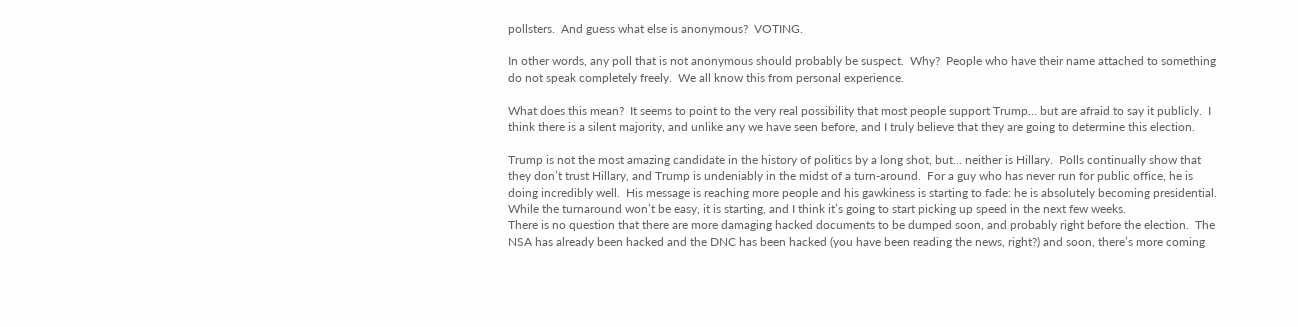pollsters.  And guess what else is anonymous?  VOTING.

In other words, any poll that is not anonymous should probably be suspect.  Why?  People who have their name attached to something do not speak completely freely.  We all know this from personal experience.

What does this mean?  It seems to point to the very real possibility that most people support Trump… but are afraid to say it publicly.  I think there is a silent majority, and unlike any we have seen before, and I truly believe that they are going to determine this election.

Trump is not the most amazing candidate in the history of politics by a long shot, but… neither is Hillary.  Polls continually show that they don’t trust Hillary, and Trump is undeniably in the midst of a turn-around.  For a guy who has never run for public office, he is doing incredibly well.  His message is reaching more people and his gawkiness is starting to fade: he is absolutely becoming presidential.  While the turnaround won’t be easy, it is starting, and I think it’s going to start picking up speed in the next few weeks.
There is no question that there are more damaging hacked documents to be dumped soon, and probably right before the election.  The NSA has already been hacked and the DNC has been hacked (you have been reading the news, right?) and soon, there’s more coming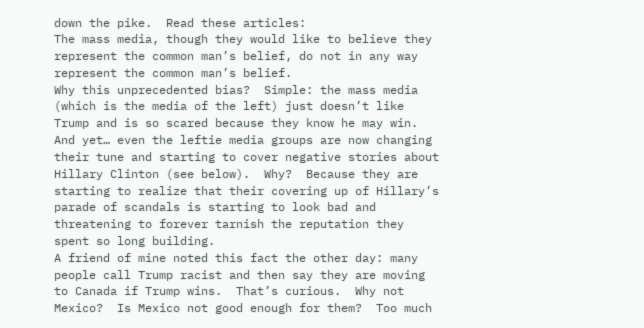down the pike.  Read these articles:
The mass media, though they would like to believe they represent the common man’s belief, do not in any way represent the common man’s belief.
Why this unprecedented bias?  Simple: the mass media (which is the media of the left) just doesn’t like Trump and is so scared because they know he may win.
And yet… even the leftie media groups are now changing their tune and starting to cover negative stories about Hillary Clinton (see below).  Why?  Because they are starting to realize that their covering up of Hillary’s parade of scandals is starting to look bad and threatening to forever tarnish the reputation they spent so long building.
A friend of mine noted this fact the other day: many people call Trump racist and then say they are moving to Canada if Trump wins.  That’s curious.  Why not Mexico?  Is Mexico not good enough for them?  Too much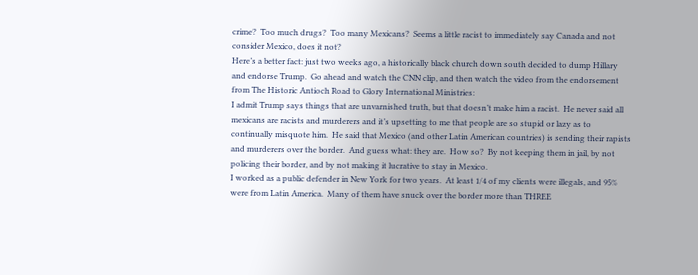crime?  Too much drugs?  Too many Mexicans?  Seems a little racist to immediately say Canada and not consider Mexico, does it not?
Here’s a better fact: just two weeks ago, a historically black church down south decided to dump Hillary and endorse Trump.  Go ahead and watch the CNN clip, and then watch the video from the endorsement from The Historic Antioch Road to Glory International Ministries:
I admit Trump says things that are unvarnished truth, but that doesn’t make him a racist.  He never said all mexicans are racists and murderers and it’s upsetting to me that people are so stupid or lazy as to continually misquote him.  He said that Mexico (and other Latin American countries) is sending their rapists and murderers over the border.  And guess what: they are.  How so?  By not keeping them in jail, by not policing their border, and by not making it lucrative to stay in Mexico.
I worked as a public defender in New York for two years.  At least 1/4 of my clients were illegals, and 95% were from Latin America.  Many of them have snuck over the border more than THREE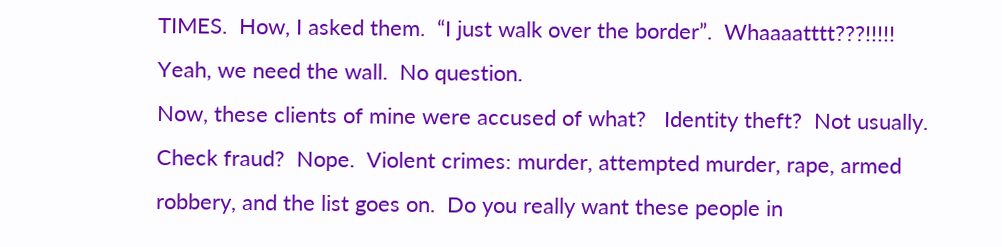TIMES.  How, I asked them.  “I just walk over the border”.  Whaaaatttt???!!!!!  Yeah, we need the wall.  No question.
Now, these clients of mine were accused of what?   Identity theft?  Not usually.  Check fraud?  Nope.  Violent crimes: murder, attempted murder, rape, armed robbery, and the list goes on.  Do you really want these people in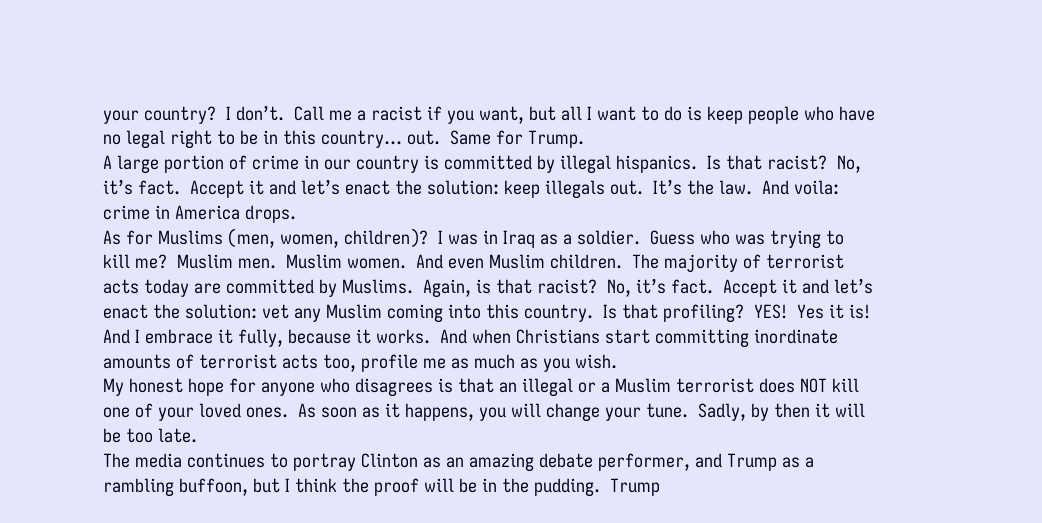your country?  I don’t.  Call me a racist if you want, but all I want to do is keep people who have no legal right to be in this country… out.  Same for Trump.
A large portion of crime in our country is committed by illegal hispanics.  Is that racist?  No, it’s fact.  Accept it and let’s enact the solution: keep illegals out.  It’s the law.  And voila: crime in America drops.
As for Muslims (men, women, children)?  I was in Iraq as a soldier.  Guess who was trying to kill me?  Muslim men.  Muslim women.  And even Muslim children.  The majority of terrorist acts today are committed by Muslims.  Again, is that racist?  No, it’s fact.  Accept it and let’s enact the solution: vet any Muslim coming into this country.  Is that profiling?  YES!  Yes it is!  And I embrace it fully, because it works.  And when Christians start committing inordinate amounts of terrorist acts too, profile me as much as you wish.
My honest hope for anyone who disagrees is that an illegal or a Muslim terrorist does NOT kill one of your loved ones.  As soon as it happens, you will change your tune.  Sadly, by then it will be too late.
The media continues to portray Clinton as an amazing debate performer, and Trump as a rambling buffoon, but I think the proof will be in the pudding.  Trump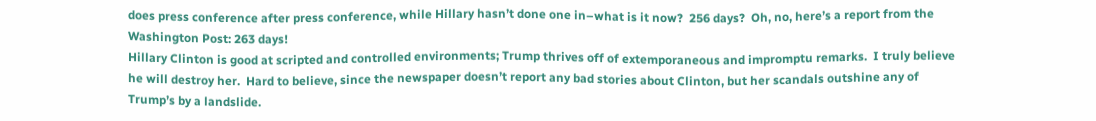does press conference after press conference, while Hillary hasn’t done one in–what is it now?  256 days?  Oh, no, here’s a report from the Washington Post: 263 days!
Hillary Clinton is good at scripted and controlled environments; Trump thrives off of extemporaneous and impromptu remarks.  I truly believe he will destroy her.  Hard to believe, since the newspaper doesn’t report any bad stories about Clinton, but her scandals outshine any of Trump’s by a landslide.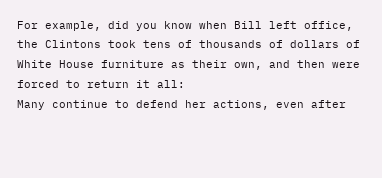For example, did you know when Bill left office, the Clintons took tens of thousands of dollars of White House furniture as their own, and then were forced to return it all:
Many continue to defend her actions, even after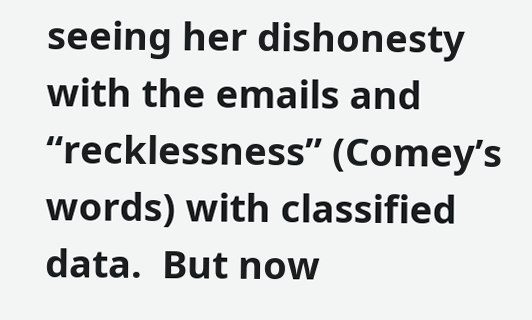seeing her dishonesty with the emails and “recklessness” (Comey’s words) with classified data.  But now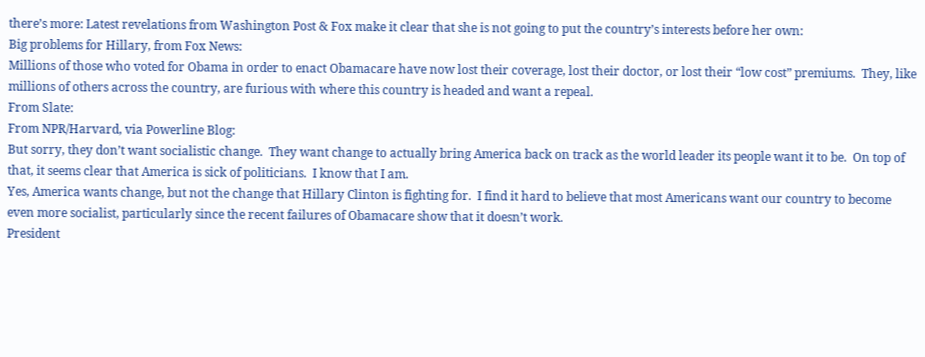there’s more: Latest revelations from Washington Post & Fox make it clear that she is not going to put the country’s interests before her own:
Big problems for Hillary, from Fox News:
Millions of those who voted for Obama in order to enact Obamacare have now lost their coverage, lost their doctor, or lost their “low cost” premiums.  They, like millions of others across the country, are furious with where this country is headed and want a repeal.
From Slate:
From NPR/Harvard, via Powerline Blog:
But sorry, they don’t want socialistic change.  They want change to actually bring America back on track as the world leader its people want it to be.  On top of that, it seems clear that America is sick of politicians.  I know that I am.
Yes, America wants change, but not the change that Hillary Clinton is fighting for.  I find it hard to believe that most Americans want our country to become even more socialist, particularly since the recent failures of Obamacare show that it doesn’t work.
President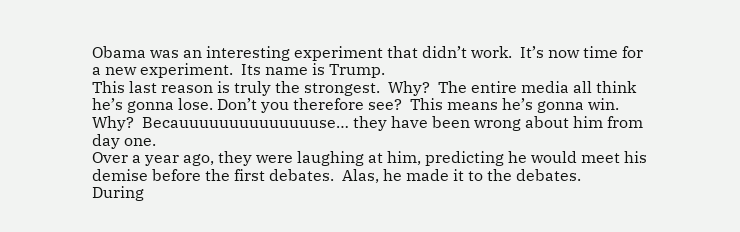Obama was an interesting experiment that didn’t work.  It’s now time for a new experiment.  Its name is Trump.
This last reason is truly the strongest.  Why?  The entire media all think he’s gonna lose. Don’t you therefore see?  This means he’s gonna win.
Why?  Becauuuuuuuuuuuuuuse… they have been wrong about him from day one.
Over a year ago, they were laughing at him, predicting he would meet his demise before the first debates.  Alas, he made it to the debates.
During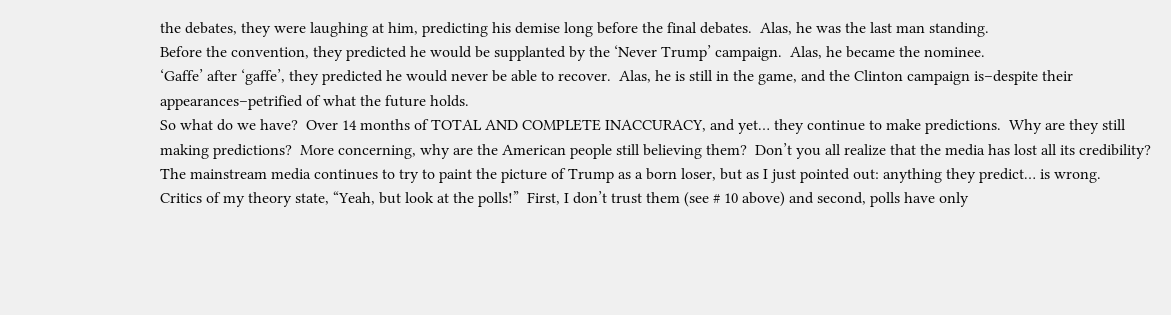the debates, they were laughing at him, predicting his demise long before the final debates.  Alas, he was the last man standing.
Before the convention, they predicted he would be supplanted by the ‘Never Trump’ campaign.  Alas, he became the nominee.
‘Gaffe’ after ‘gaffe’, they predicted he would never be able to recover.  Alas, he is still in the game, and the Clinton campaign is–despite their appearances–petrified of what the future holds.
So what do we have?  Over 14 months of TOTAL AND COMPLETE INACCURACY, and yet… they continue to make predictions.  Why are they still making predictions?  More concerning, why are the American people still believing them?  Don’t you all realize that the media has lost all its credibility?
The mainstream media continues to try to paint the picture of Trump as a born loser, but as I just pointed out: anything they predict… is wrong.
Critics of my theory state, “Yeah, but look at the polls!”  First, I don’t trust them (see # 10 above) and second, polls have only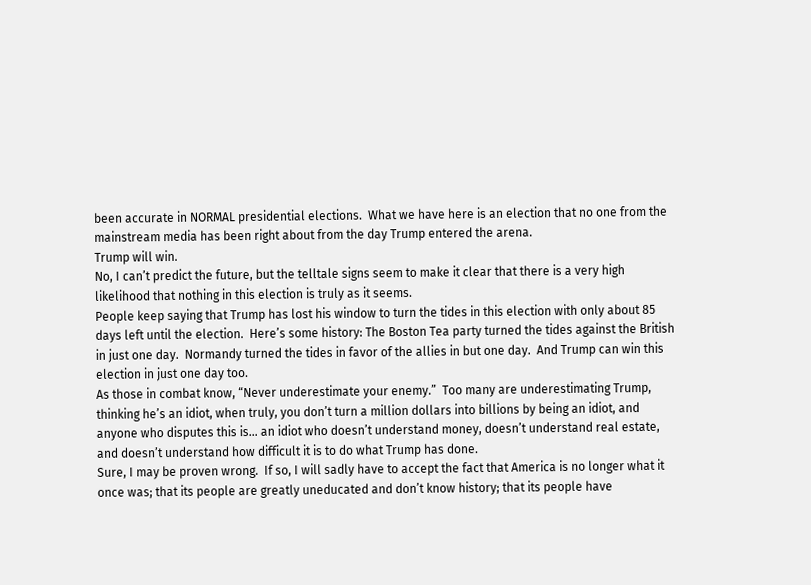been accurate in NORMAL presidential elections.  What we have here is an election that no one from the mainstream media has been right about from the day Trump entered the arena.
Trump will win.
No, I can’t predict the future, but the telltale signs seem to make it clear that there is a very high likelihood that nothing in this election is truly as it seems.
People keep saying that Trump has lost his window to turn the tides in this election with only about 85 days left until the election.  Here’s some history: The Boston Tea party turned the tides against the British in just one day.  Normandy turned the tides in favor of the allies in but one day.  And Trump can win this election in just one day too.
As those in combat know, “Never underestimate your enemy.”  Too many are underestimating Trump, thinking he’s an idiot, when truly, you don’t turn a million dollars into billions by being an idiot, and anyone who disputes this is… an idiot who doesn’t understand money, doesn’t understand real estate, and doesn’t understand how difficult it is to do what Trump has done.
Sure, I may be proven wrong.  If so, I will sadly have to accept the fact that America is no longer what it once was; that its people are greatly uneducated and don’t know history; that its people have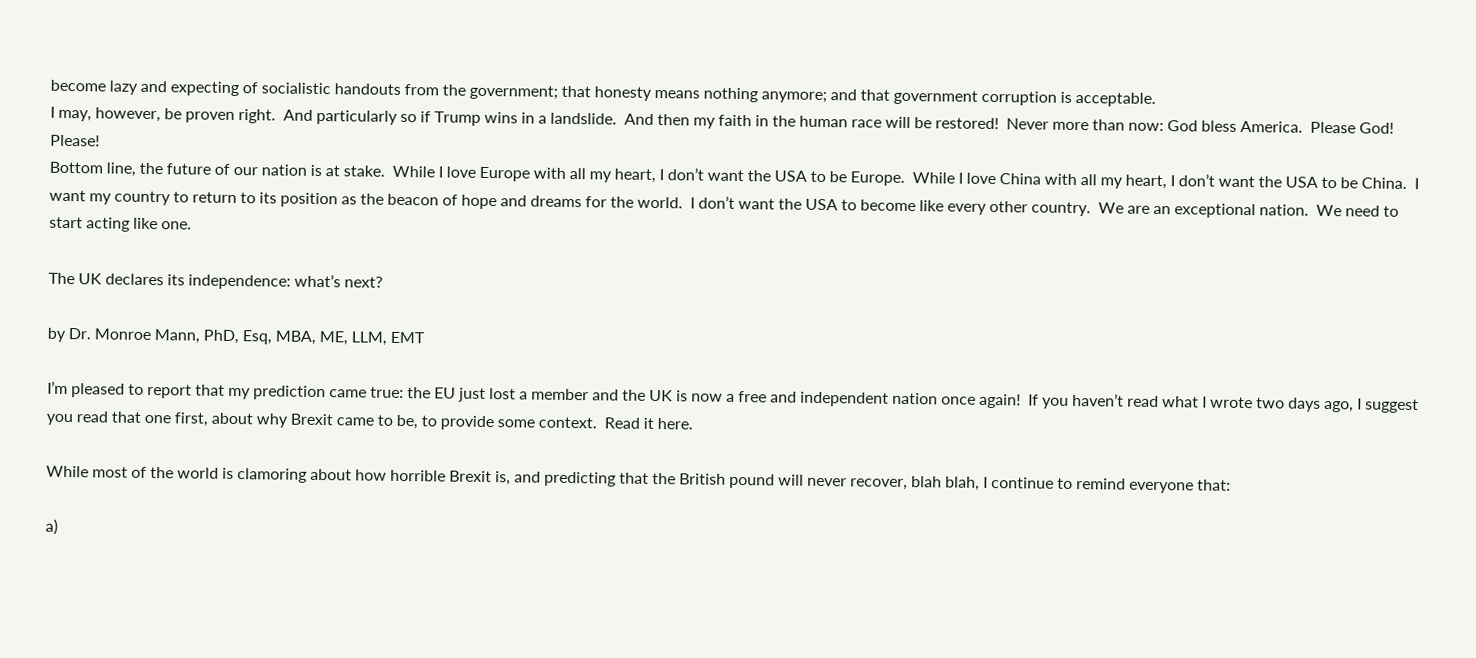become lazy and expecting of socialistic handouts from the government; that honesty means nothing anymore; and that government corruption is acceptable.
I may, however, be proven right.  And particularly so if Trump wins in a landslide.  And then my faith in the human race will be restored!  Never more than now: God bless America.  Please God!  Please!
Bottom line, the future of our nation is at stake.  While I love Europe with all my heart, I don’t want the USA to be Europe.  While I love China with all my heart, I don’t want the USA to be China.  I want my country to return to its position as the beacon of hope and dreams for the world.  I don’t want the USA to become like every other country.  We are an exceptional nation.  We need to start acting like one.

The UK declares its independence: what’s next?

by Dr. Monroe Mann, PhD, Esq, MBA, ME, LLM, EMT

I’m pleased to report that my prediction came true: the EU just lost a member and the UK is now a free and independent nation once again!  If you haven’t read what I wrote two days ago, I suggest you read that one first, about why Brexit came to be, to provide some context.  Read it here.

While most of the world is clamoring about how horrible Brexit is, and predicting that the British pound will never recover, blah blah, I continue to remind everyone that:

a)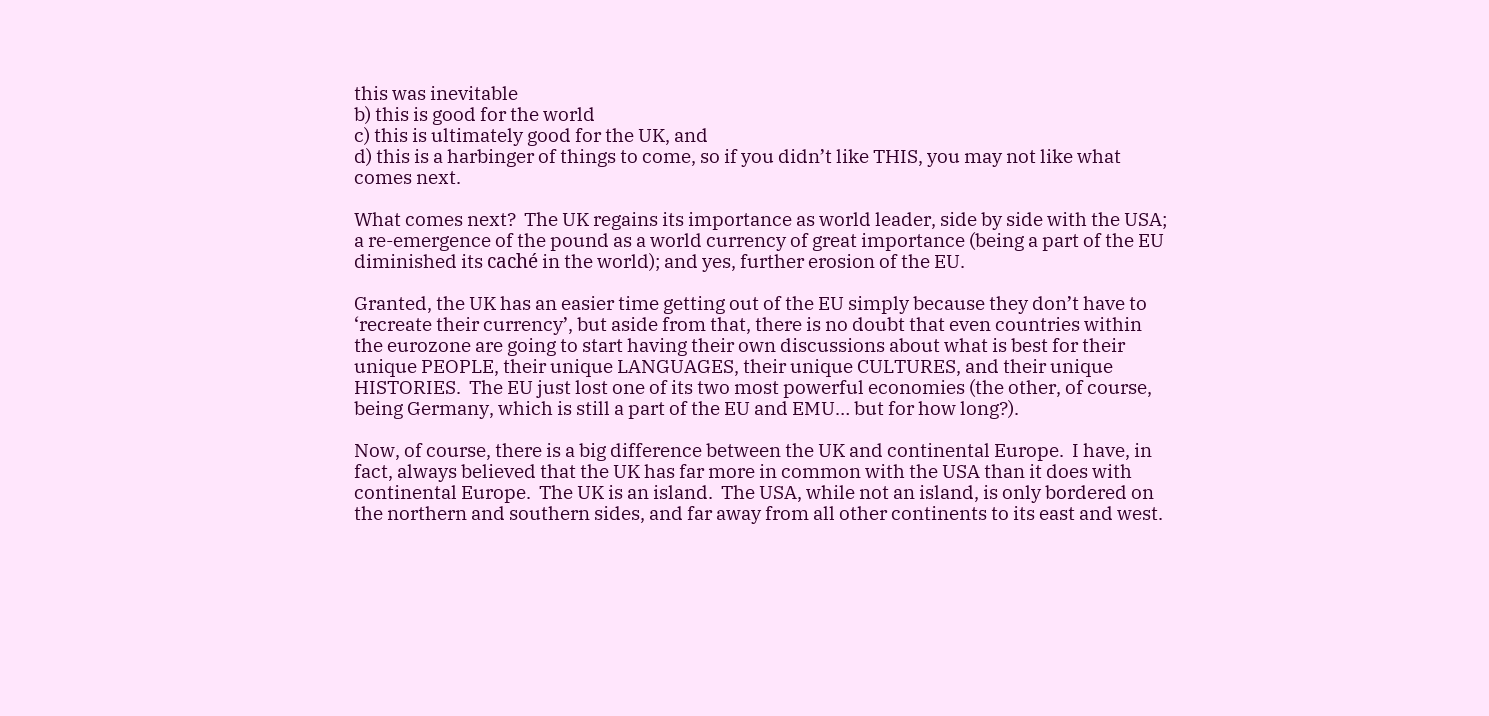this was inevitable
b) this is good for the world
c) this is ultimately good for the UK, and
d) this is a harbinger of things to come, so if you didn’t like THIS, you may not like what comes next.

What comes next?  The UK regains its importance as world leader, side by side with the USA; a re-emergence of the pound as a world currency of great importance (being a part of the EU diminished its caché in the world); and yes, further erosion of the EU.

Granted, the UK has an easier time getting out of the EU simply because they don’t have to ‘recreate their currency’, but aside from that, there is no doubt that even countries within the eurozone are going to start having their own discussions about what is best for their unique PEOPLE, their unique LANGUAGES, their unique CULTURES, and their unique HISTORIES.  The EU just lost one of its two most powerful economies (the other, of course, being Germany, which is still a part of the EU and EMU… but for how long?).

Now, of course, there is a big difference between the UK and continental Europe.  I have, in fact, always believed that the UK has far more in common with the USA than it does with continental Europe.  The UK is an island.  The USA, while not an island, is only bordered on the northern and southern sides, and far away from all other continents to its east and west.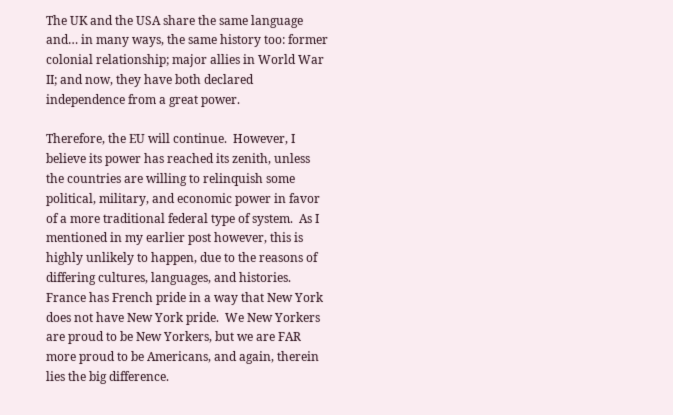The UK and the USA share the same language and… in many ways, the same history too: former colonial relationship; major allies in World War II; and now, they have both declared independence from a great power.

Therefore, the EU will continue.  However, I believe its power has reached its zenith, unless the countries are willing to relinquish some political, military, and economic power in favor of a more traditional federal type of system.  As I mentioned in my earlier post however, this is highly unlikely to happen, due to the reasons of differing cultures, languages, and histories.  France has French pride in a way that New York does not have New York pride.  We New Yorkers are proud to be New Yorkers, but we are FAR more proud to be Americans, and again, therein lies the big difference.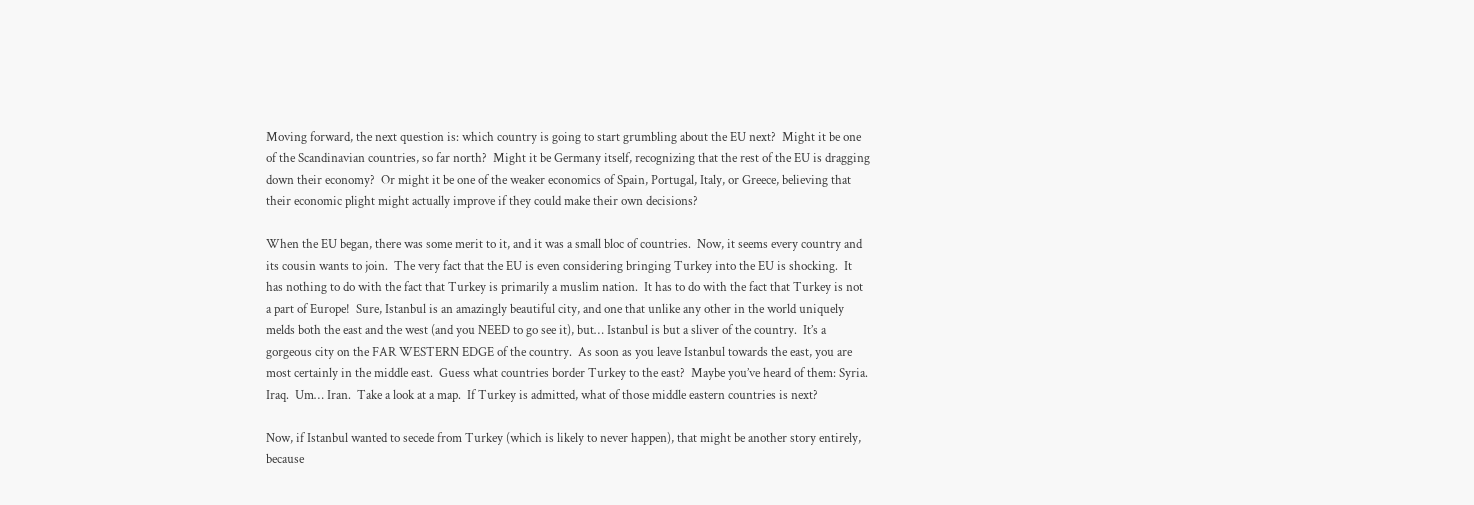Moving forward, the next question is: which country is going to start grumbling about the EU next?  Might it be one of the Scandinavian countries, so far north?  Might it be Germany itself, recognizing that the rest of the EU is dragging down their economy?  Or might it be one of the weaker economics of Spain, Portugal, Italy, or Greece, believing that their economic plight might actually improve if they could make their own decisions?

When the EU began, there was some merit to it, and it was a small bloc of countries.  Now, it seems every country and its cousin wants to join.  The very fact that the EU is even considering bringing Turkey into the EU is shocking.  It has nothing to do with the fact that Turkey is primarily a muslim nation.  It has to do with the fact that Turkey is not a part of Europe!  Sure, Istanbul is an amazingly beautiful city, and one that unlike any other in the world uniquely melds both the east and the west (and you NEED to go see it), but… Istanbul is but a sliver of the country.  It’s a gorgeous city on the FAR WESTERN EDGE of the country.  As soon as you leave Istanbul towards the east, you are most certainly in the middle east.  Guess what countries border Turkey to the east?  Maybe you’ve heard of them: Syria.  Iraq.  Um… Iran.  Take a look at a map.  If Turkey is admitted, what of those middle eastern countries is next?

Now, if Istanbul wanted to secede from Turkey (which is likely to never happen), that might be another story entirely, because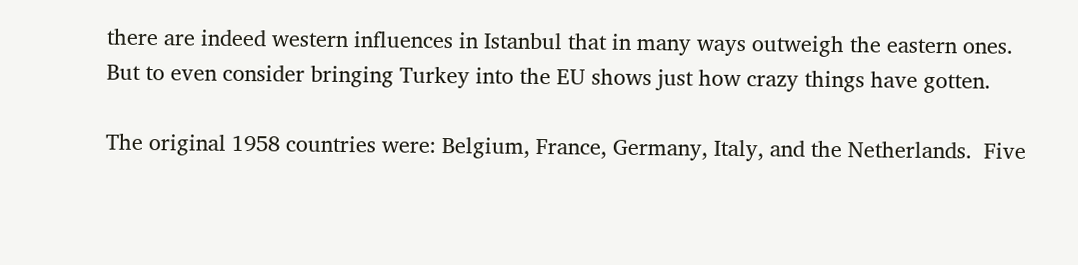there are indeed western influences in Istanbul that in many ways outweigh the eastern ones.  But to even consider bringing Turkey into the EU shows just how crazy things have gotten.

The original 1958 countries were: Belgium, France, Germany, Italy, and the Netherlands.  Five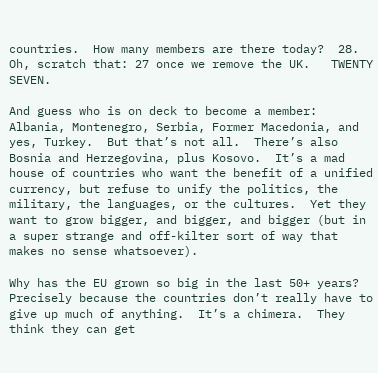countries.  How many members are there today?  28.  Oh, scratch that: 27 once we remove the UK.   TWENTY SEVEN.

And guess who is on deck to become a member: Albania, Montenegro, Serbia, Former Macedonia, and yes, Turkey.  But that’s not all.  There’s also Bosnia and Herzegovina, plus Kosovo.  It’s a mad house of countries who want the benefit of a unified currency, but refuse to unify the politics, the military, the languages, or the cultures.  Yet they want to grow bigger, and bigger, and bigger (but in a super strange and off-kilter sort of way that makes no sense whatsoever).

Why has the EU grown so big in the last 50+ years?  Precisely because the countries don’t really have to give up much of anything.  It’s a chimera.  They think they can get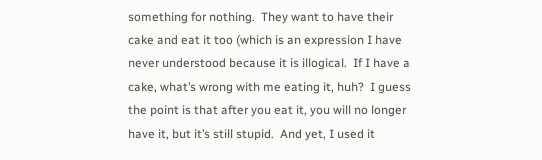something for nothing.  They want to have their cake and eat it too (which is an expression I have never understood because it is illogical.  If I have a cake, what’s wrong with me eating it, huh?  I guess the point is that after you eat it, you will no longer have it, but it’s still stupid.  And yet, I used it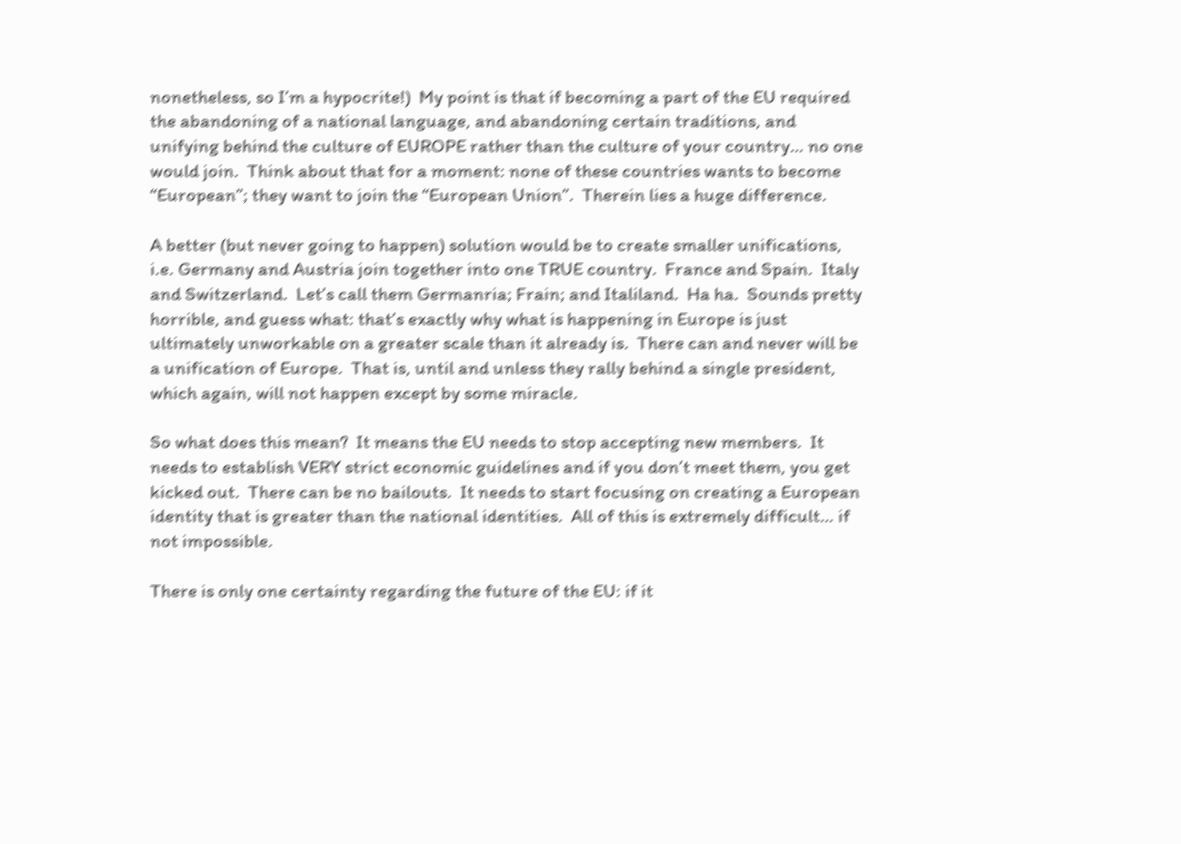nonetheless, so I’m a hypocrite!)  My point is that if becoming a part of the EU required the abandoning of a national language, and abandoning certain traditions, and unifying behind the culture of EUROPE rather than the culture of your country… no one would join.  Think about that for a moment: none of these countries wants to become “European”; they want to join the “European Union”.  Therein lies a huge difference.

A better (but never going to happen) solution would be to create smaller unifications, i.e. Germany and Austria join together into one TRUE country.  France and Spain.  Italy and Switzerland.  Let’s call them Germanria; Frain; and Italiland.  Ha ha.  Sounds pretty horrible, and guess what: that’s exactly why what is happening in Europe is just ultimately unworkable on a greater scale than it already is.  There can and never will be a unification of Europe.  That is, until and unless they rally behind a single president, which again, will not happen except by some miracle.

So what does this mean?  It means the EU needs to stop accepting new members.  It needs to establish VERY strict economic guidelines and if you don’t meet them, you get kicked out.  There can be no bailouts.  It needs to start focusing on creating a European identity that is greater than the national identities.  All of this is extremely difficult… if not impossible.

There is only one certainty regarding the future of the EU: if it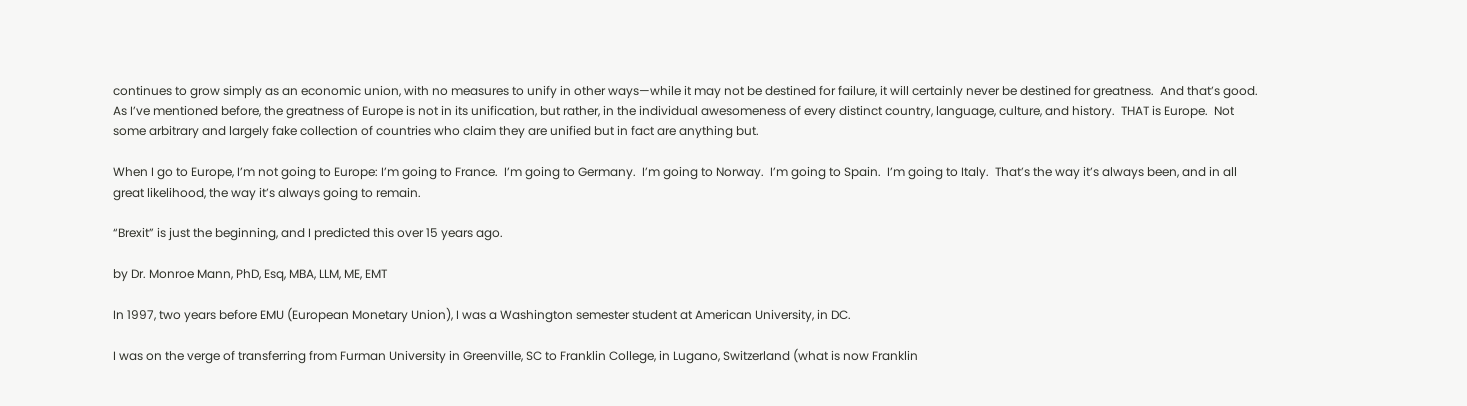continues to grow simply as an economic union, with no measures to unify in other ways—while it may not be destined for failure, it will certainly never be destined for greatness.  And that’s good.  As I’ve mentioned before, the greatness of Europe is not in its unification, but rather, in the individual awesomeness of every distinct country, language, culture, and history.  THAT is Europe.  Not some arbitrary and largely fake collection of countries who claim they are unified but in fact are anything but.

When I go to Europe, I’m not going to Europe: I’m going to France.  I’m going to Germany.  I’m going to Norway.  I’m going to Spain.  I’m going to Italy.  That’s the way it’s always been, and in all great likelihood, the way it’s always going to remain.

“Brexit” is just the beginning, and I predicted this over 15 years ago.

by Dr. Monroe Mann, PhD, Esq, MBA, LLM, ME, EMT

In 1997, two years before EMU (European Monetary Union), I was a Washington semester student at American University, in DC.

I was on the verge of transferring from Furman University in Greenville, SC to Franklin College, in Lugano, Switzerland (what is now Franklin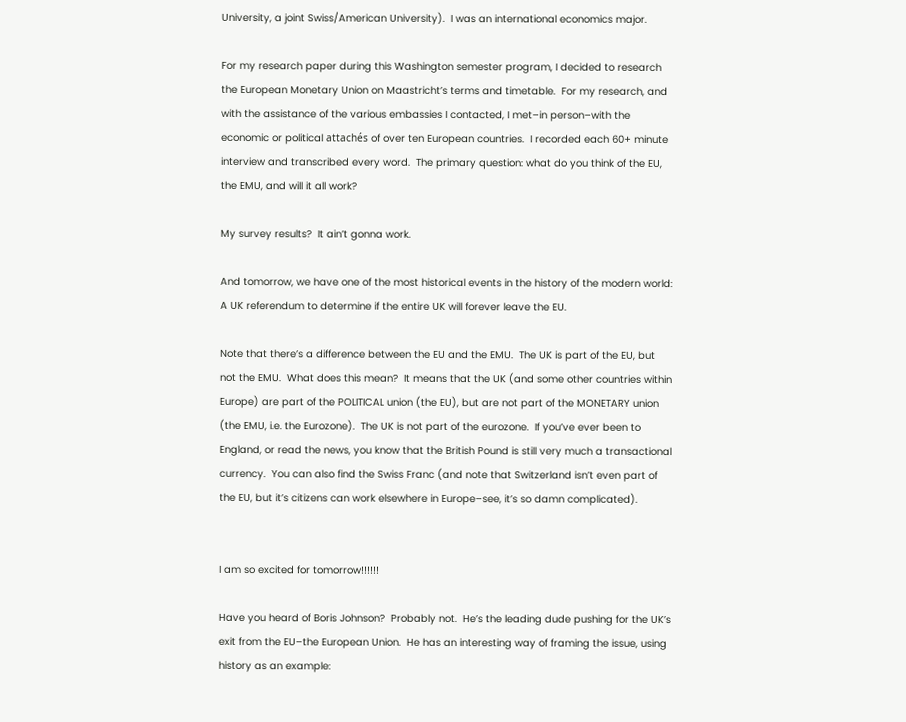University, a joint Swiss/American University).  I was an international economics major.

For my research paper during this Washington semester program, I decided to research the European Monetary Union on Maastricht’s terms and timetable.  For my research, and with the assistance of the various embassies I contacted, I met–in person–with the economic or political attachés of over ten European countries.  I recorded each 60+ minute interview and transcribed every word.  The primary question: what do you think of the EU, the EMU, and will it all work?

My survey results?  It ain’t gonna work.

And tomorrow, we have one of the most historical events in the history of the modern world: A UK referendum to determine if the entire UK will forever leave the EU.

Note that there’s a difference between the EU and the EMU.  The UK is part of the EU, but not the EMU.  What does this mean?  It means that the UK (and some other countries within Europe) are part of the POLITICAL union (the EU), but are not part of the MONETARY union (the EMU, i.e. the Eurozone).  The UK is not part of the eurozone.  If you’ve ever been to England, or read the news, you know that the British Pound is still very much a transactional currency.  You can also find the Swiss Franc (and note that Switzerland isn’t even part of the EU, but it’s citizens can work elsewhere in Europe–see, it’s so damn complicated).


I am so excited for tomorrow!!!!!!

Have you heard of Boris Johnson?  Probably not.  He’s the leading dude pushing for the UK’s exit from the EU–the European Union.  He has an interesting way of framing the issue, using history as an example: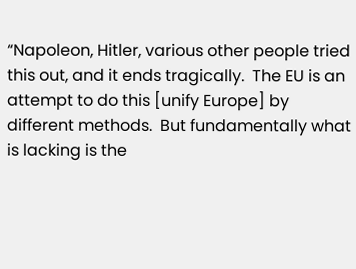“Napoleon, Hitler, various other people tried this out, and it ends tragically.  The EU is an attempt to do this [unify Europe] by different methods.  But fundamentally what is lacking is the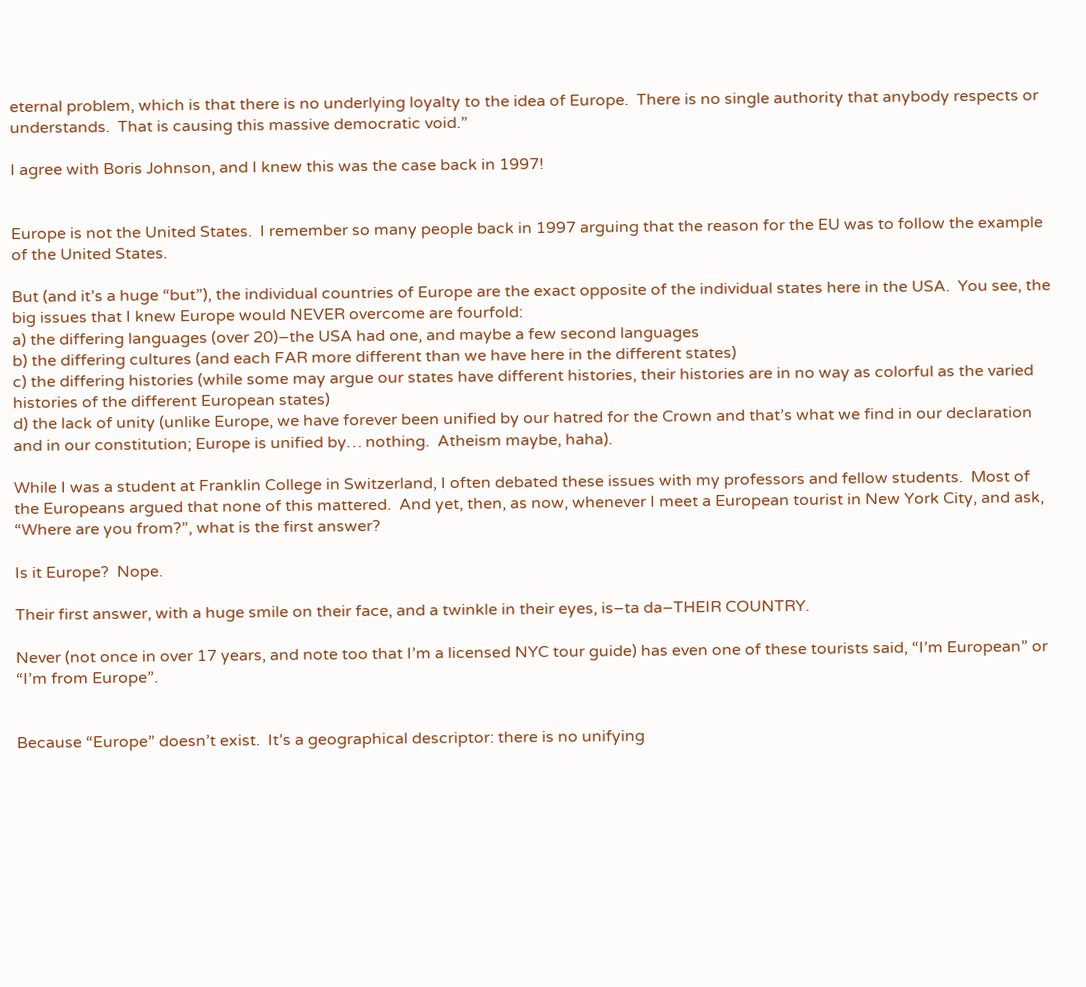eternal problem, which is that there is no underlying loyalty to the idea of Europe.  There is no single authority that anybody respects or understands.  That is causing this massive democratic void.”

I agree with Boris Johnson, and I knew this was the case back in 1997!


Europe is not the United States.  I remember so many people back in 1997 arguing that the reason for the EU was to follow the example of the United States.

But (and it’s a huge “but”), the individual countries of Europe are the exact opposite of the individual states here in the USA.  You see, the big issues that I knew Europe would NEVER overcome are fourfold:
a) the differing languages (over 20)–the USA had one, and maybe a few second languages
b) the differing cultures (and each FAR more different than we have here in the different states)
c) the differing histories (while some may argue our states have different histories, their histories are in no way as colorful as the varied histories of the different European states)
d) the lack of unity (unlike Europe, we have forever been unified by our hatred for the Crown and that’s what we find in our declaration and in our constitution; Europe is unified by… nothing.  Atheism maybe, haha).

While I was a student at Franklin College in Switzerland, I often debated these issues with my professors and fellow students.  Most of the Europeans argued that none of this mattered.  And yet, then, as now, whenever I meet a European tourist in New York City, and ask, “Where are you from?”, what is the first answer?

Is it Europe?  Nope.

Their first answer, with a huge smile on their face, and a twinkle in their eyes, is–ta da–THEIR COUNTRY.

Never (not once in over 17 years, and note too that I’m a licensed NYC tour guide) has even one of these tourists said, “I’m European” or “I’m from Europe”.


Because “Europe” doesn’t exist.  It’s a geographical descriptor: there is no unifying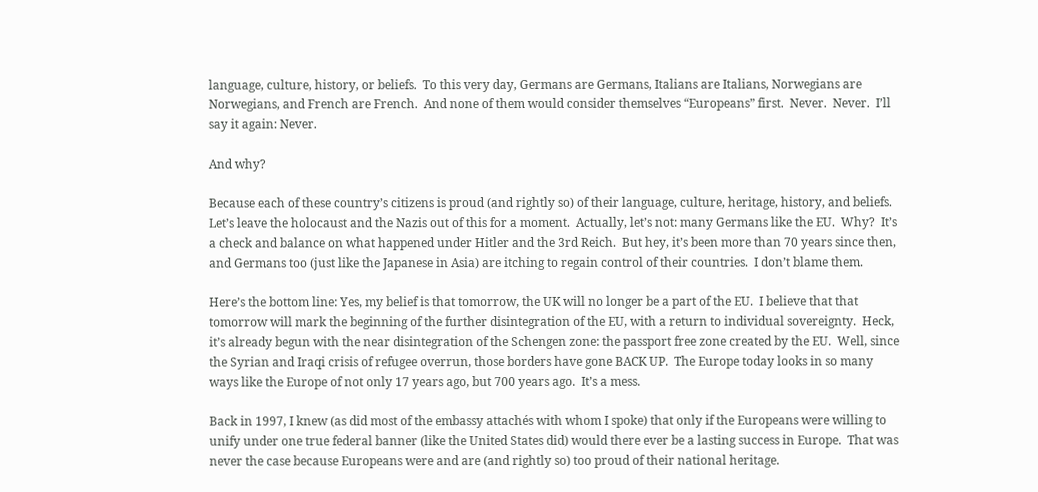language, culture, history, or beliefs.  To this very day, Germans are Germans, Italians are Italians, Norwegians are Norwegians, and French are French.  And none of them would consider themselves “Europeans” first.  Never.  Never.  I’ll say it again: Never.

And why?

Because each of these country’s citizens is proud (and rightly so) of their language, culture, heritage, history, and beliefs.  Let’s leave the holocaust and the Nazis out of this for a moment.  Actually, let’s not: many Germans like the EU.  Why?  It’s a check and balance on what happened under Hitler and the 3rd Reich.  But hey, it’s been more than 70 years since then, and Germans too (just like the Japanese in Asia) are itching to regain control of their countries.  I don’t blame them.

Here’s the bottom line: Yes, my belief is that tomorrow, the UK will no longer be a part of the EU.  I believe that that tomorrow will mark the beginning of the further disintegration of the EU, with a return to individual sovereignty.  Heck, it’s already begun with the near disintegration of the Schengen zone: the passport free zone created by the EU.  Well, since the Syrian and Iraqi crisis of refugee overrun, those borders have gone BACK UP.  The Europe today looks in so many ways like the Europe of not only 17 years ago, but 700 years ago.  It’s a mess.

Back in 1997, I knew (as did most of the embassy attachés with whom I spoke) that only if the Europeans were willing to unify under one true federal banner (like the United States did) would there ever be a lasting success in Europe.  That was never the case because Europeans were and are (and rightly so) too proud of their national heritage.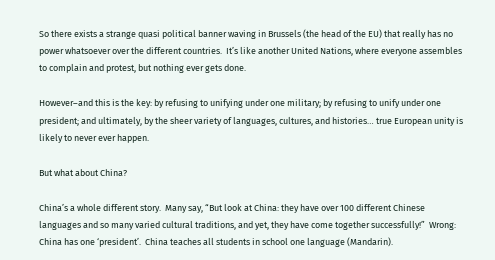So there exists a strange quasi political banner waving in Brussels (the head of the EU) that really has no power whatsoever over the different countries.  It’s like another United Nations, where everyone assembles to complain and protest, but nothing ever gets done.

However–and this is the key: by refusing to unifying under one military; by refusing to unify under one president; and ultimately, by the sheer variety of languages, cultures, and histories… true European unity is likely to never ever happen.

But what about China?

China’s a whole different story.  Many say, “But look at China: they have over 100 different Chinese languages and so many varied cultural traditions, and yet, they have come together successfully!”  Wrong: China has one ‘president’.  China teaches all students in school one language (Mandarin).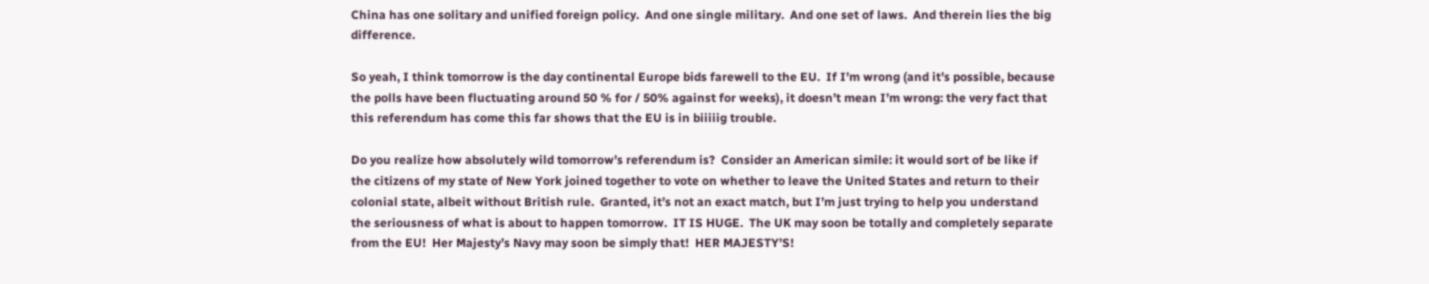China has one solitary and unified foreign policy.  And one single military.  And one set of laws.  And therein lies the big difference.

So yeah, I think tomorrow is the day continental Europe bids farewell to the EU.  If I’m wrong (and it’s possible, because the polls have been fluctuating around 50 % for / 50% against for weeks), it doesn’t mean I’m wrong: the very fact that this referendum has come this far shows that the EU is in biiiiig trouble.

Do you realize how absolutely wild tomorrow’s referendum is?  Consider an American simile: it would sort of be like if the citizens of my state of New York joined together to vote on whether to leave the United States and return to their colonial state, albeit without British rule.  Granted, it’s not an exact match, but I’m just trying to help you understand the seriousness of what is about to happen tomorrow.  IT IS HUGE.  The UK may soon be totally and completely separate from the EU!  Her Majesty’s Navy may soon be simply that!  HER MAJESTY’S!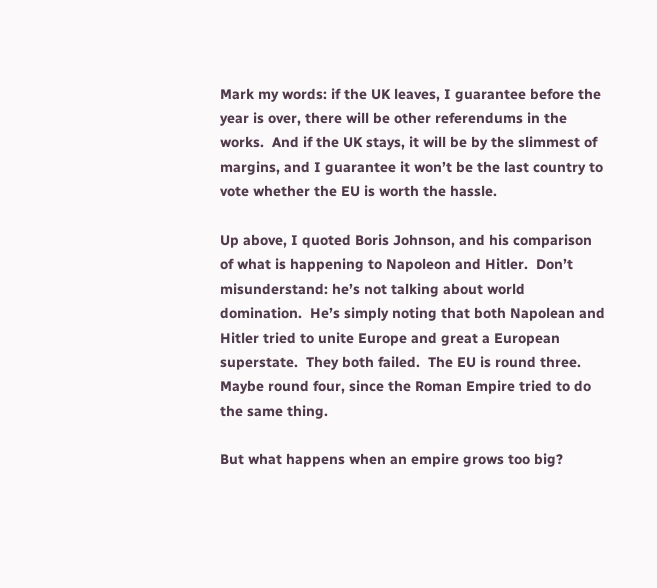Mark my words: if the UK leaves, I guarantee before the year is over, there will be other referendums in the works.  And if the UK stays, it will be by the slimmest of margins, and I guarantee it won’t be the last country to vote whether the EU is worth the hassle.

Up above, I quoted Boris Johnson, and his comparison of what is happening to Napoleon and Hitler.  Don’t misunderstand: he’s not talking about world domination.  He’s simply noting that both Napolean and Hitler tried to unite Europe and great a European superstate.  They both failed.  The EU is round three.  Maybe round four, since the Roman Empire tried to do the same thing.

But what happens when an empire grows too big?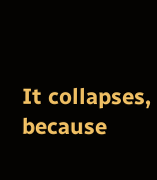It collapses, because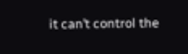it can’t control the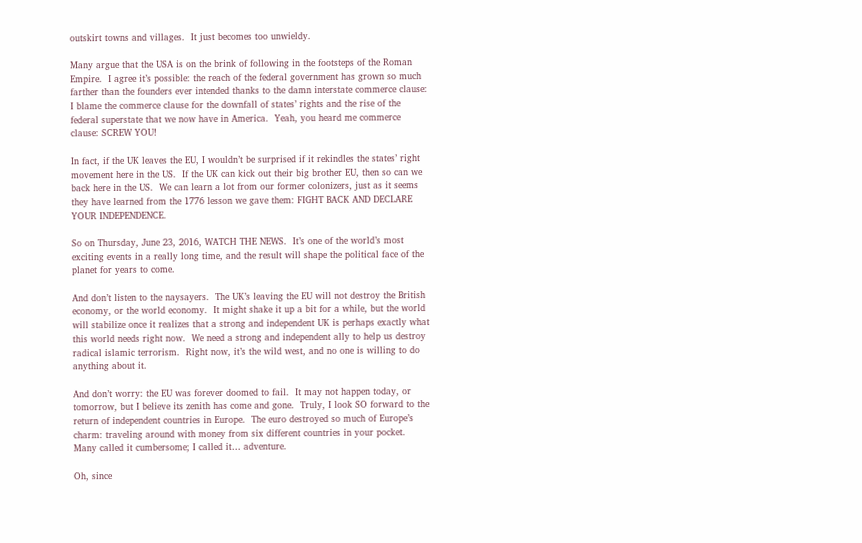outskirt towns and villages.  It just becomes too unwieldy.

Many argue that the USA is on the brink of following in the footsteps of the Roman Empire.  I agree it’s possible: the reach of the federal government has grown so much farther than the founders ever intended thanks to the damn interstate commerce clause: I blame the commerce clause for the downfall of states’ rights and the rise of the federal superstate that we now have in America.  Yeah, you heard me commerce clause: SCREW YOU!

In fact, if the UK leaves the EU, I wouldn’t be surprised if it rekindles the states’ right movement here in the US.  If the UK can kick out their big brother EU, then so can we back here in the US.  We can learn a lot from our former colonizers, just as it seems they have learned from the 1776 lesson we gave them: FIGHT BACK AND DECLARE YOUR INDEPENDENCE.

So on Thursday, June 23, 2016, WATCH THE NEWS.  It’s one of the world’s most exciting events in a really long time, and the result will shape the political face of the planet for years to come.

And don’t listen to the naysayers.  The UK’s leaving the EU will not destroy the British economy, or the world economy.  It might shake it up a bit for a while, but the world will stabilize once it realizes that a strong and independent UK is perhaps exactly what this world needs right now.  We need a strong and independent ally to help us destroy radical islamic terrorism.  Right now, it’s the wild west, and no one is willing to do anything about it.

And don’t worry: the EU was forever doomed to fail.  It may not happen today, or tomorrow, but I believe its zenith has come and gone.  Truly, I look SO forward to the return of independent countries in Europe.  The euro destroyed so much of Europe’s charm: traveling around with money from six different countries in your pocket.  Many called it cumbersome; I called it… adventure.

Oh, since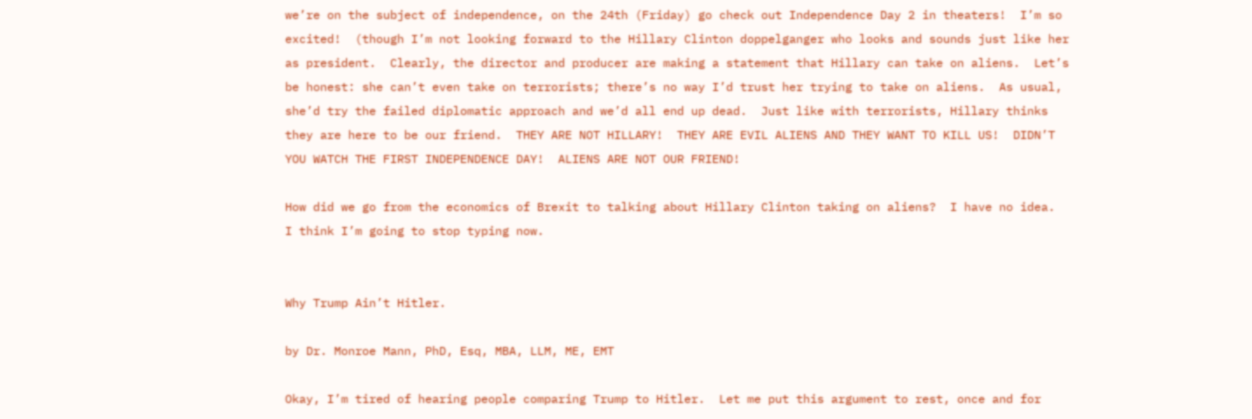we’re on the subject of independence, on the 24th (Friday) go check out Independence Day 2 in theaters!  I’m so excited!  (though I’m not looking forward to the Hillary Clinton doppelganger who looks and sounds just like her as president.  Clearly, the director and producer are making a statement that Hillary can take on aliens.  Let’s be honest: she can’t even take on terrorists; there’s no way I’d trust her trying to take on aliens.  As usual, she’d try the failed diplomatic approach and we’d all end up dead.  Just like with terrorists, Hillary thinks they are here to be our friend.  THEY ARE NOT HILLARY!  THEY ARE EVIL ALIENS AND THEY WANT TO KILL US!  DIDN’T YOU WATCH THE FIRST INDEPENDENCE DAY!  ALIENS ARE NOT OUR FRIEND!

How did we go from the economics of Brexit to talking about Hillary Clinton taking on aliens?  I have no idea.  I think I’m going to stop typing now.


Why Trump Ain’t Hitler.

by Dr. Monroe Mann, PhD, Esq, MBA, LLM, ME, EMT

Okay, I’m tired of hearing people comparing Trump to Hitler.  Let me put this argument to rest, once and for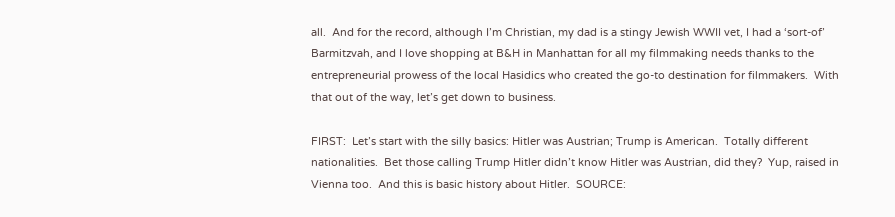all.  And for the record, although I’m Christian, my dad is a stingy Jewish WWII vet, I had a ‘sort-of’ Barmitzvah, and I love shopping at B&H in Manhattan for all my filmmaking needs thanks to the entrepreneurial prowess of the local Hasidics who created the go-to destination for filmmakers.  With that out of the way, let’s get down to business.

FIRST:  Let’s start with the silly basics: Hitler was Austrian; Trump is American.  Totally different nationalities.  Bet those calling Trump Hitler didn’t know Hitler was Austrian, did they?  Yup, raised in Vienna too.  And this is basic history about Hitler.  SOURCE: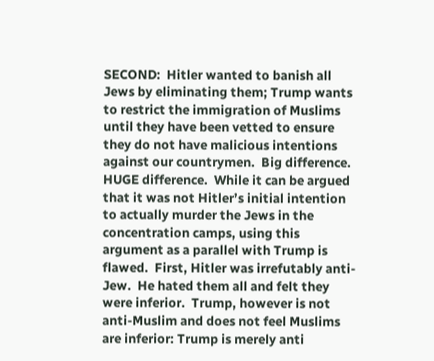SECOND:  Hitler wanted to banish all Jews by eliminating them; Trump wants to restrict the immigration of Muslims until they have been vetted to ensure they do not have malicious intentions against our countrymen.  Big difference.  HUGE difference.  While it can be argued that it was not Hitler’s initial intention to actually murder the Jews in the concentration camps, using this argument as a parallel with Trump is flawed.  First, Hitler was irrefutably anti-Jew.  He hated them all and felt they were inferior.  Trump, however is not anti-Muslim and does not feel Muslims are inferior: Trump is merely anti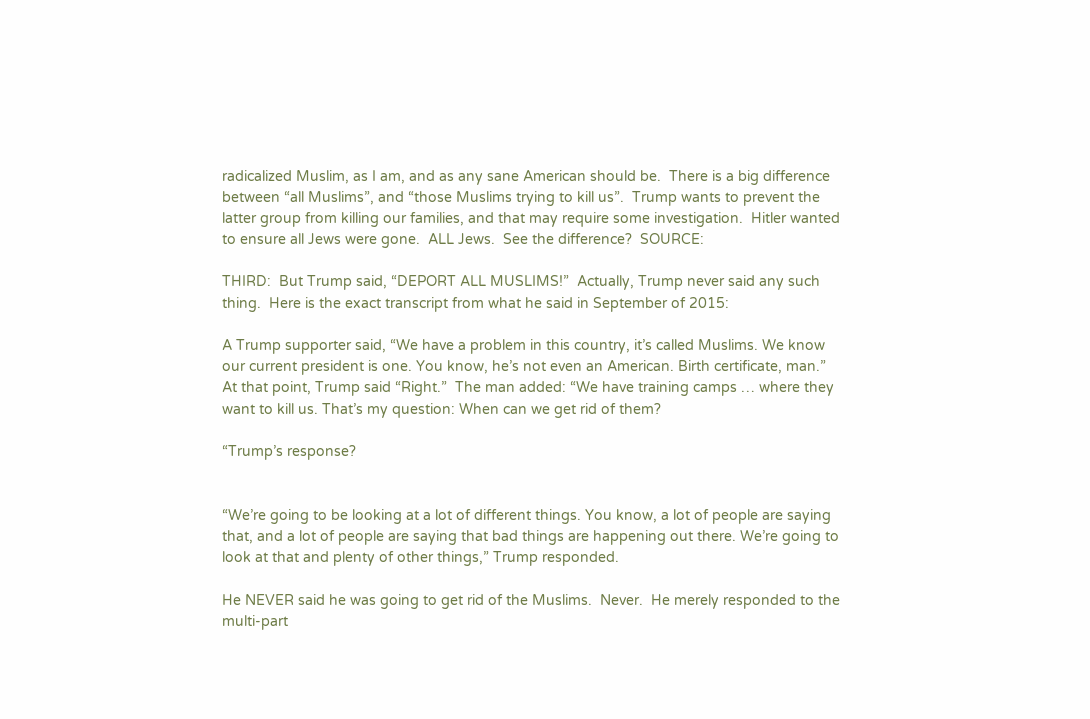radicalized Muslim, as I am, and as any sane American should be.  There is a big difference between “all Muslims”, and “those Muslims trying to kill us”.  Trump wants to prevent the latter group from killing our families, and that may require some investigation.  Hitler wanted to ensure all Jews were gone.  ALL Jews.  See the difference?  SOURCE:

THIRD:  But Trump said, “DEPORT ALL MUSLIMS!”  Actually, Trump never said any such thing.  Here is the exact transcript from what he said in September of 2015:

A Trump supporter said, “We have a problem in this country, it’s called Muslims. We know our current president is one. You know, he’s not even an American. Birth certificate, man.” At that point, Trump said “Right.”  The man added: “We have training camps … where they want to kill us. That’s my question: When can we get rid of them?

“Trump’s response?


“We’re going to be looking at a lot of different things. You know, a lot of people are saying that, and a lot of people are saying that bad things are happening out there. We’re going to look at that and plenty of other things,” Trump responded.

He NEVER said he was going to get rid of the Muslims.  Never.  He merely responded to the multi-part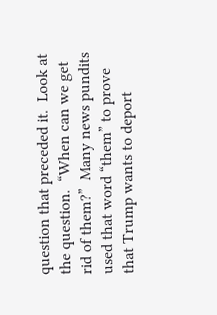question that preceded it.  Look at the question.  “When can we get rid of them?”  Many news pundits used that word “them” to prove that Trump wants to deport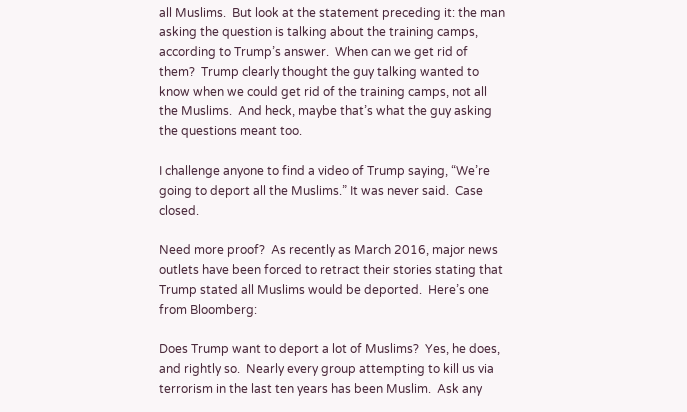all Muslims.  But look at the statement preceding it: the man asking the question is talking about the training camps, according to Trump’s answer.  When can we get rid of them?  Trump clearly thought the guy talking wanted to know when we could get rid of the training camps, not all the Muslims.  And heck, maybe that’s what the guy asking the questions meant too.

I challenge anyone to find a video of Trump saying, “We’re going to deport all the Muslims.” It was never said.  Case closed.

Need more proof?  As recently as March 2016, major news outlets have been forced to retract their stories stating that Trump stated all Muslims would be deported.  Here’s one from Bloomberg:

Does Trump want to deport a lot of Muslims?  Yes, he does, and rightly so.  Nearly every group attempting to kill us via terrorism in the last ten years has been Muslim.  Ask any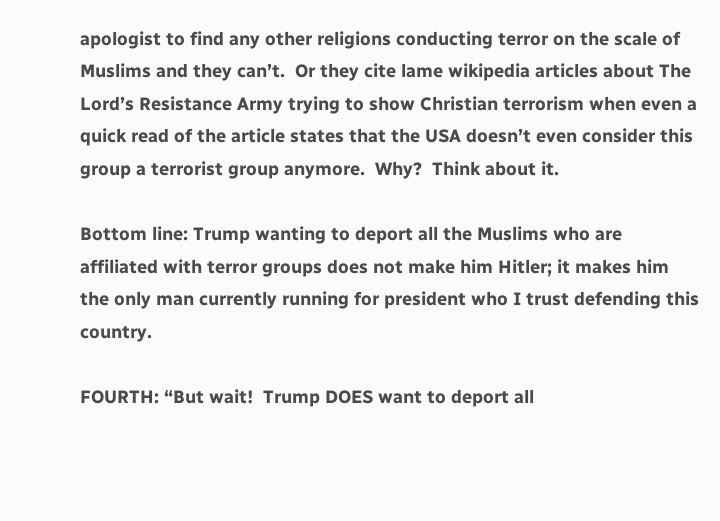apologist to find any other religions conducting terror on the scale of Muslims and they can’t.  Or they cite lame wikipedia articles about The Lord’s Resistance Army trying to show Christian terrorism when even a quick read of the article states that the USA doesn’t even consider this group a terrorist group anymore.  Why?  Think about it.

Bottom line: Trump wanting to deport all the Muslims who are affiliated with terror groups does not make him Hitler; it makes him the only man currently running for president who I trust defending this country.

FOURTH: “But wait!  Trump DOES want to deport all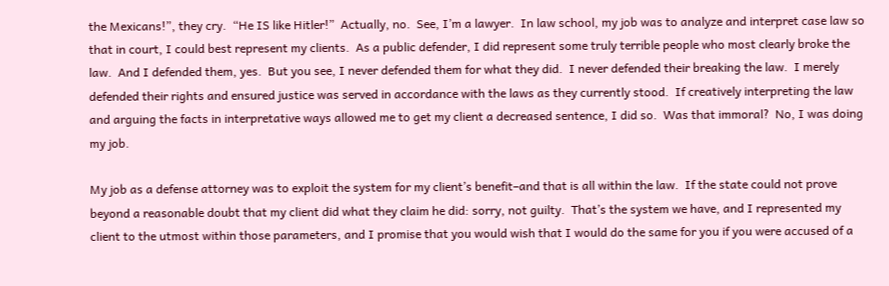the Mexicans!”, they cry.  “He IS like Hitler!”  Actually, no.  See, I’m a lawyer.  In law school, my job was to analyze and interpret case law so that in court, I could best represent my clients.  As a public defender, I did represent some truly terrible people who most clearly broke the law.  And I defended them, yes.  But you see, I never defended them for what they did.  I never defended their breaking the law.  I merely defended their rights and ensured justice was served in accordance with the laws as they currently stood.  If creatively interpreting the law and arguing the facts in interpretative ways allowed me to get my client a decreased sentence, I did so.  Was that immoral?  No, I was doing my job.

My job as a defense attorney was to exploit the system for my client’s benefit–and that is all within the law.  If the state could not prove beyond a reasonable doubt that my client did what they claim he did: sorry, not guilty.  That’s the system we have, and I represented my client to the utmost within those parameters, and I promise that you would wish that I would do the same for you if you were accused of a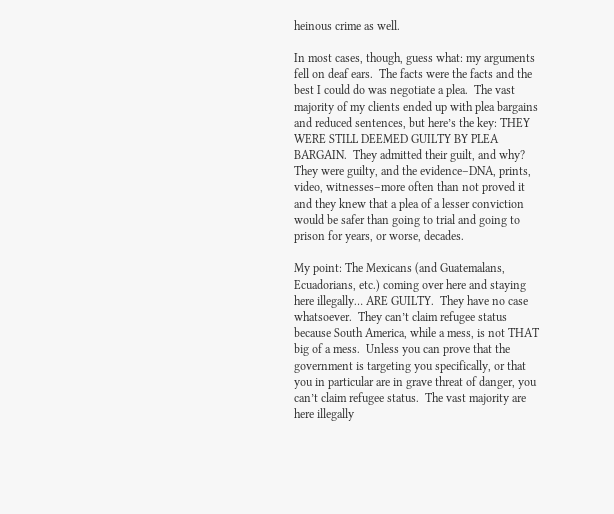heinous crime as well.

In most cases, though, guess what: my arguments fell on deaf ears.  The facts were the facts and the best I could do was negotiate a plea.  The vast majority of my clients ended up with plea bargains and reduced sentences, but here’s the key: THEY WERE STILL DEEMED GUILTY BY PLEA BARGAIN.  They admitted their guilt, and why?  They were guilty, and the evidence–DNA, prints, video, witnesses–more often than not proved it and they knew that a plea of a lesser conviction would be safer than going to trial and going to prison for years, or worse, decades.

My point: The Mexicans (and Guatemalans, Ecuadorians, etc.) coming over here and staying here illegally… ARE GUILTY.  They have no case whatsoever.  They can’t claim refugee status because South America, while a mess, is not THAT big of a mess.  Unless you can prove that the government is targeting you specifically, or that you in particular are in grave threat of danger, you can’t claim refugee status.  The vast majority are here illegally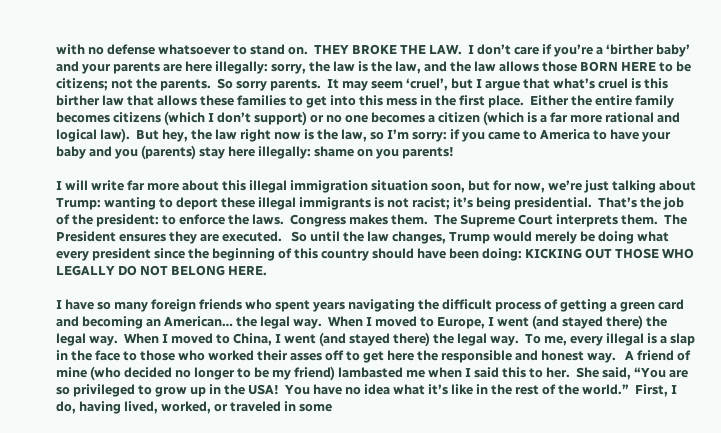with no defense whatsoever to stand on.  THEY BROKE THE LAW.  I don’t care if you’re a ‘birther baby’ and your parents are here illegally: sorry, the law is the law, and the law allows those BORN HERE to be citizens; not the parents.  So sorry parents.  It may seem ‘cruel’, but I argue that what’s cruel is this birther law that allows these families to get into this mess in the first place.  Either the entire family becomes citizens (which I don’t support) or no one becomes a citizen (which is a far more rational and logical law).  But hey, the law right now is the law, so I’m sorry: if you came to America to have your baby and you (parents) stay here illegally: shame on you parents!

I will write far more about this illegal immigration situation soon, but for now, we’re just talking about Trump: wanting to deport these illegal immigrants is not racist; it’s being presidential.  That’s the job of the president: to enforce the laws.  Congress makes them.  The Supreme Court interprets them.  The President ensures they are executed.   So until the law changes, Trump would merely be doing what every president since the beginning of this country should have been doing: KICKING OUT THOSE WHO LEGALLY DO NOT BELONG HERE.

I have so many foreign friends who spent years navigating the difficult process of getting a green card and becoming an American… the legal way.  When I moved to Europe, I went (and stayed there) the legal way.  When I moved to China, I went (and stayed there) the legal way.  To me, every illegal is a slap in the face to those who worked their asses off to get here the responsible and honest way.   A friend of mine (who decided no longer to be my friend) lambasted me when I said this to her.  She said, “You are so privileged to grow up in the USA!  You have no idea what it’s like in the rest of the world.”  First, I do, having lived, worked, or traveled in some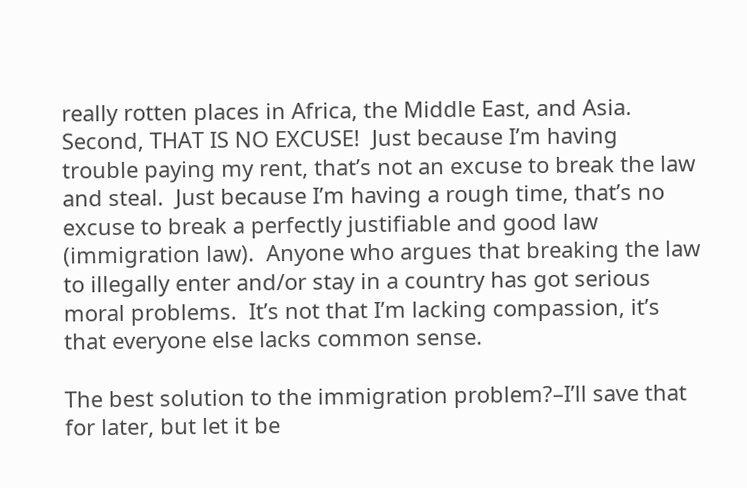really rotten places in Africa, the Middle East, and Asia.  Second, THAT IS NO EXCUSE!  Just because I’m having trouble paying my rent, that’s not an excuse to break the law and steal.  Just because I’m having a rough time, that’s no excuse to break a perfectly justifiable and good law (immigration law).  Anyone who argues that breaking the law to illegally enter and/or stay in a country has got serious moral problems.  It’s not that I’m lacking compassion, it’s that everyone else lacks common sense.

The best solution to the immigration problem?–I’ll save that for later, but let it be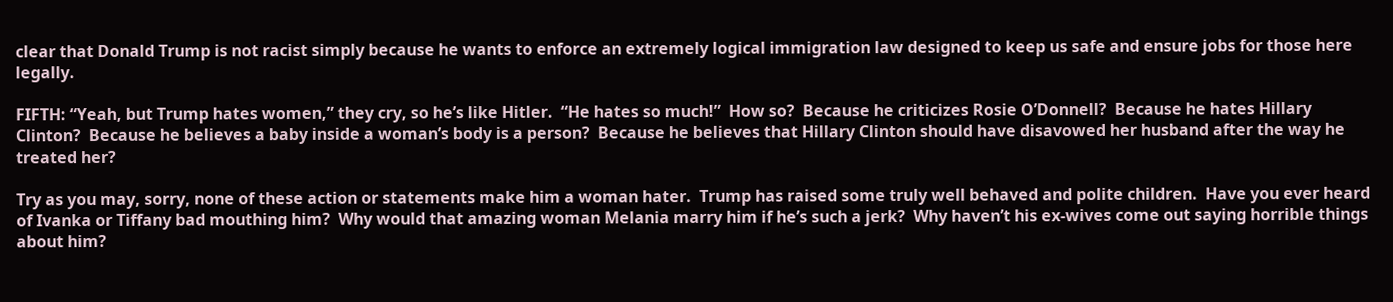clear that Donald Trump is not racist simply because he wants to enforce an extremely logical immigration law designed to keep us safe and ensure jobs for those here legally.

FIFTH: “Yeah, but Trump hates women,” they cry, so he’s like Hitler.  “He hates so much!”  How so?  Because he criticizes Rosie O’Donnell?  Because he hates Hillary Clinton?  Because he believes a baby inside a woman’s body is a person?  Because he believes that Hillary Clinton should have disavowed her husband after the way he treated her?

Try as you may, sorry, none of these action or statements make him a woman hater.  Trump has raised some truly well behaved and polite children.  Have you ever heard of Ivanka or Tiffany bad mouthing him?  Why would that amazing woman Melania marry him if he’s such a jerk?  Why haven’t his ex-wives come out saying horrible things about him?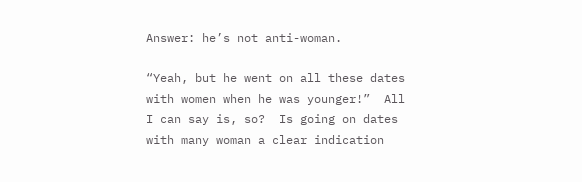Answer: he’s not anti-woman.

“Yeah, but he went on all these dates with women when he was younger!”  All I can say is, so?  Is going on dates with many woman a clear indication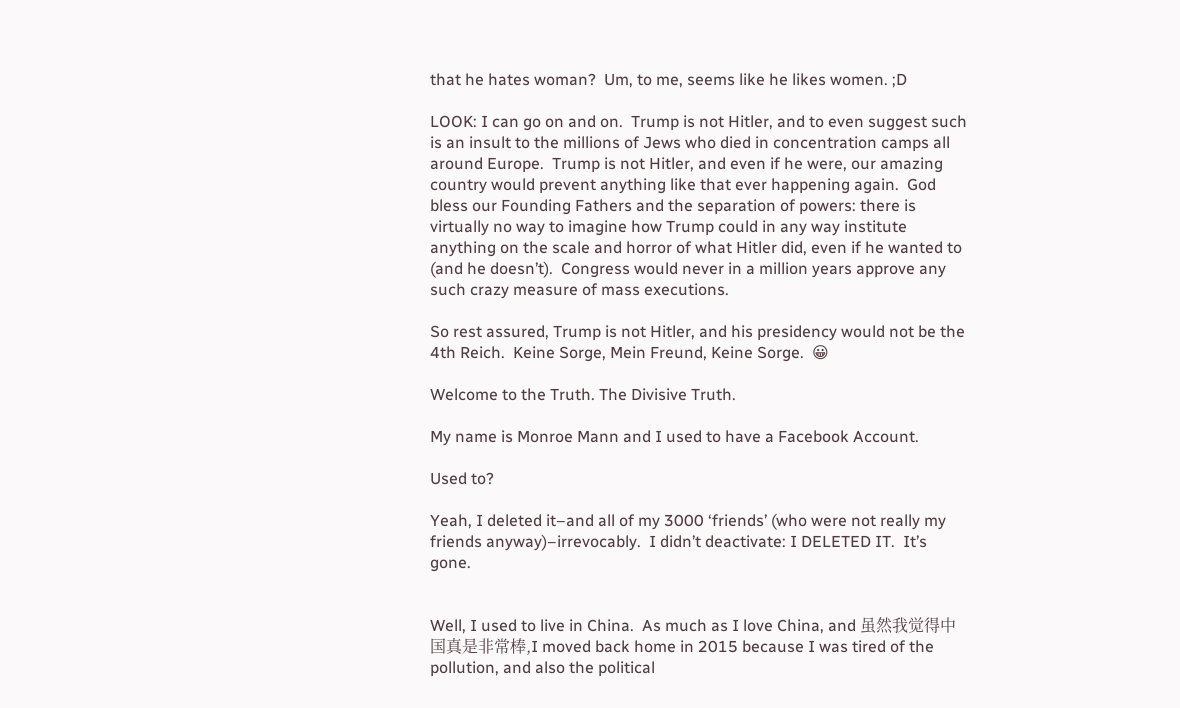that he hates woman?  Um, to me, seems like he likes women. ;D

LOOK: I can go on and on.  Trump is not Hitler, and to even suggest such is an insult to the millions of Jews who died in concentration camps all around Europe.  Trump is not Hitler, and even if he were, our amazing country would prevent anything like that ever happening again.  God bless our Founding Fathers and the separation of powers: there is virtually no way to imagine how Trump could in any way institute anything on the scale and horror of what Hitler did, even if he wanted to (and he doesn’t).  Congress would never in a million years approve any such crazy measure of mass executions.

So rest assured, Trump is not Hitler, and his presidency would not be the 4th Reich.  Keine Sorge, Mein Freund, Keine Sorge.  😀

Welcome to the Truth. The Divisive Truth.

My name is Monroe Mann and I used to have a Facebook Account.

Used to?

Yeah, I deleted it–and all of my 3000 ‘friends’ (who were not really my friends anyway)–irrevocably.  I didn’t deactivate: I DELETED IT.  It’s gone.


Well, I used to live in China.  As much as I love China, and 虽然我觉得中国真是非常棒,I moved back home in 2015 because I was tired of the pollution, and also the political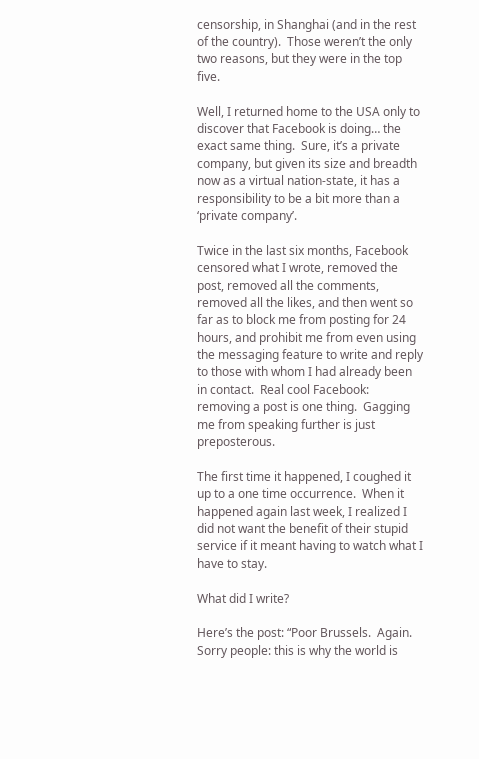censorship, in Shanghai (and in the rest of the country).  Those weren’t the only two reasons, but they were in the top five.

Well, I returned home to the USA only to discover that Facebook is doing… the exact same thing.  Sure, it’s a private company, but given its size and breadth now as a virtual nation-state, it has a responsibility to be a bit more than a ‘private company’.

Twice in the last six months, Facebook censored what I wrote, removed the post, removed all the comments, removed all the likes, and then went so far as to block me from posting for 24 hours, and prohibit me from even using the messaging feature to write and reply to those with whom I had already been in contact.  Real cool Facebook: removing a post is one thing.  Gagging me from speaking further is just preposterous.

The first time it happened, I coughed it up to a one time occurrence.  When it happened again last week, I realized I did not want the benefit of their stupid service if it meant having to watch what I have to stay.

What did I write?

Here’s the post: “Poor Brussels.  Again.  Sorry people: this is why the world is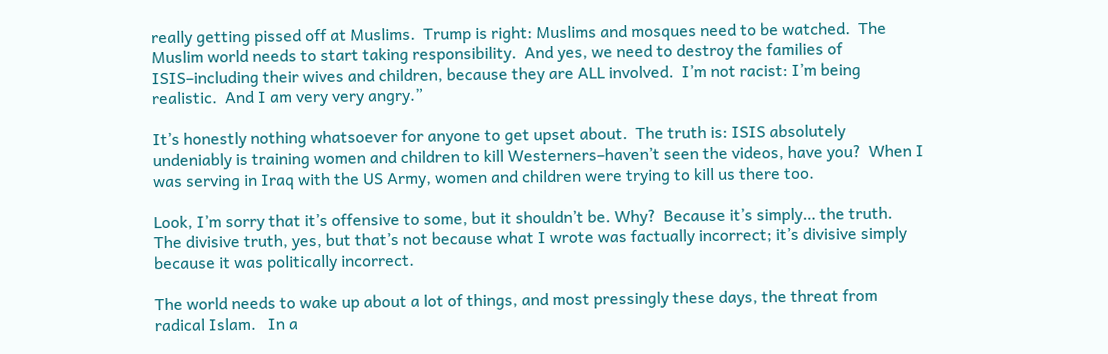really getting pissed off at Muslims.  Trump is right: Muslims and mosques need to be watched.  The Muslim world needs to start taking responsibility.  And yes, we need to destroy the families of ISIS–including their wives and children, because they are ALL involved.  I’m not racist: I’m being realistic.  And I am very very angry.”

It’s honestly nothing whatsoever for anyone to get upset about.  The truth is: ISIS absolutely undeniably is training women and children to kill Westerners–haven’t seen the videos, have you?  When I was serving in Iraq with the US Army, women and children were trying to kill us there too.

Look, I’m sorry that it’s offensive to some, but it shouldn’t be. Why?  Because it’s simply… the truth.  The divisive truth, yes, but that’s not because what I wrote was factually incorrect; it’s divisive simply because it was politically incorrect.

The world needs to wake up about a lot of things, and most pressingly these days, the threat from radical Islam.   In a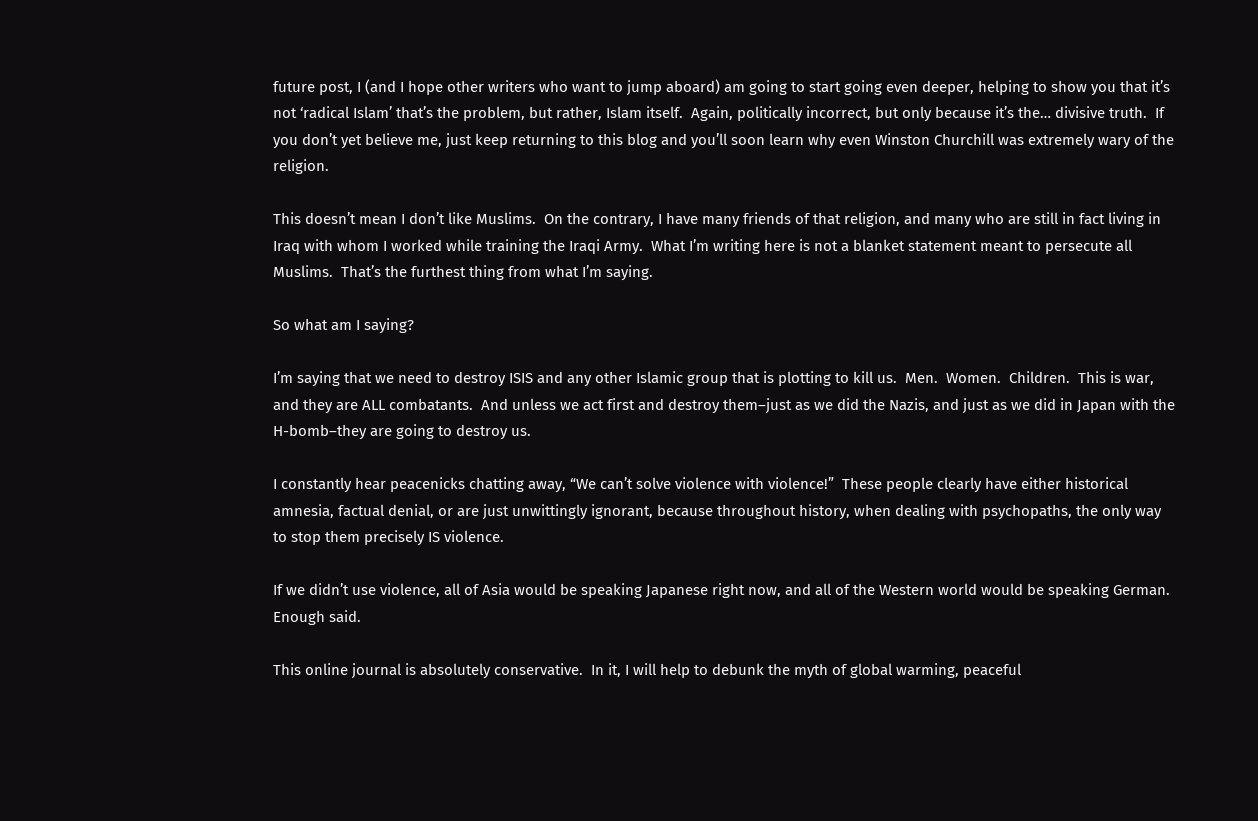future post, I (and I hope other writers who want to jump aboard) am going to start going even deeper, helping to show you that it’s not ‘radical Islam’ that’s the problem, but rather, Islam itself.  Again, politically incorrect, but only because it’s the… divisive truth.  If you don’t yet believe me, just keep returning to this blog and you’ll soon learn why even Winston Churchill was extremely wary of the religion.

This doesn’t mean I don’t like Muslims.  On the contrary, I have many friends of that religion, and many who are still in fact living in Iraq with whom I worked while training the Iraqi Army.  What I’m writing here is not a blanket statement meant to persecute all Muslims.  That’s the furthest thing from what I’m saying.

So what am I saying?

I’m saying that we need to destroy ISIS and any other Islamic group that is plotting to kill us.  Men.  Women.  Children.  This is war, and they are ALL combatants.  And unless we act first and destroy them–just as we did the Nazis, and just as we did in Japan with the H-bomb–they are going to destroy us.

I constantly hear peacenicks chatting away, “We can’t solve violence with violence!”  These people clearly have either historical amnesia, factual denial, or are just unwittingly ignorant, because throughout history, when dealing with psychopaths, the only way to stop them precisely IS violence.

If we didn’t use violence, all of Asia would be speaking Japanese right now, and all of the Western world would be speaking German.  Enough said.

This online journal is absolutely conservative.  In it, I will help to debunk the myth of global warming, peaceful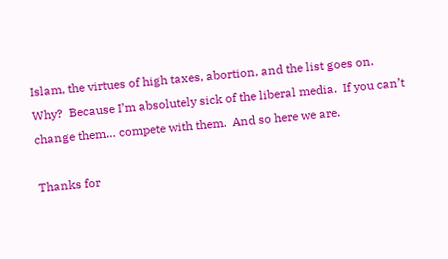Islam, the virtues of high taxes, abortion, and the list goes on.  Why?  Because I’m absolutely sick of the liberal media.  If you can’t change them… compete with them.  And so here we are.

Thanks for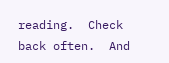reading.  Check back often.  And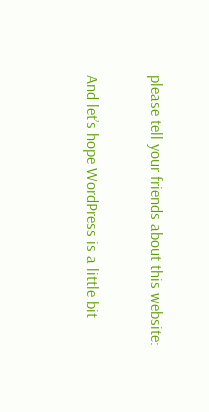please tell your friends about this website:

And let’s hope WordPress is a little bit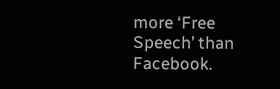more ‘Free Speech’ than Facebook.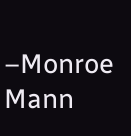–Monroe Mann